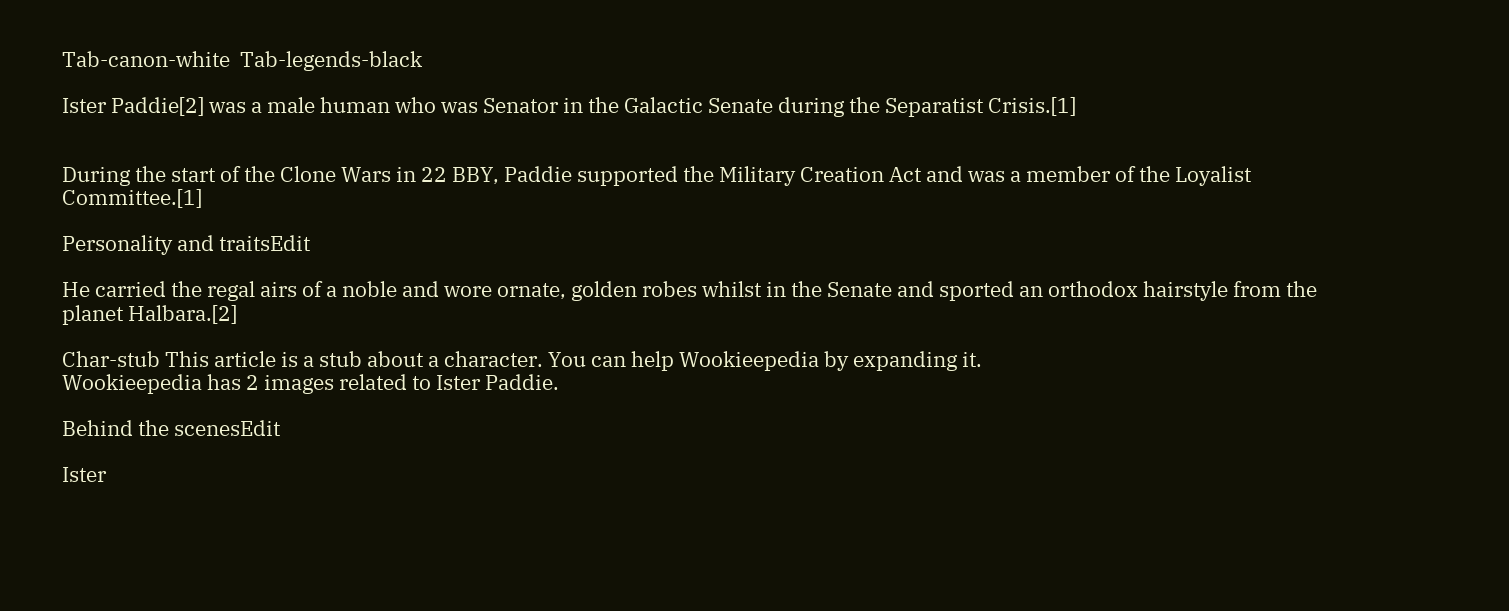Tab-canon-white  Tab-legends-black

Ister Paddie[2] was a male human who was Senator in the Galactic Senate during the Separatist Crisis.[1]


During the start of the Clone Wars in 22 BBY, Paddie supported the Military Creation Act and was a member of the Loyalist Committee.[1]

Personality and traitsEdit

He carried the regal airs of a noble and wore ornate, golden robes whilst in the Senate and sported an orthodox hairstyle from the planet Halbara.[2]

Char-stub This article is a stub about a character. You can help Wookieepedia by expanding it.
Wookieepedia has 2 images related to Ister Paddie.

Behind the scenesEdit

Ister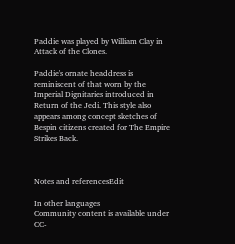Paddie was played by William Clay in Attack of the Clones.

Paddie's ornate headdress is reminiscent of that worn by the Imperial Dignitaries introduced in Return of the Jedi. This style also appears among concept sketches of Bespin citizens created for The Empire Strikes Back.



Notes and referencesEdit

In other languages
Community content is available under CC-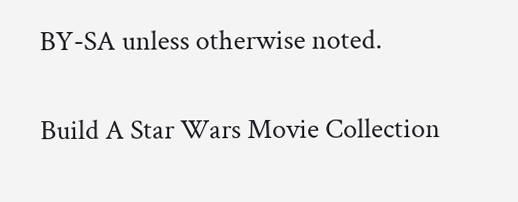BY-SA unless otherwise noted.

Build A Star Wars Movie Collection